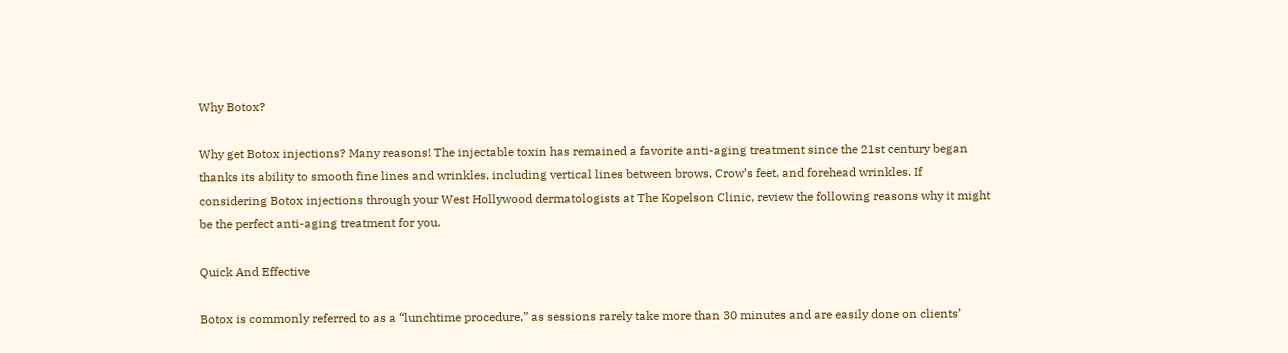Why Botox?

Why get Botox injections? Many reasons! The injectable toxin has remained a favorite anti-aging treatment since the 21st century began thanks its ability to smooth fine lines and wrinkles, including vertical lines between brows, Crow’s feet, and forehead wrinkles. If considering Botox injections through your West Hollywood dermatologists at The Kopelson Clinic, review the following reasons why it might be the perfect anti-aging treatment for you.

Quick And Effective

Botox is commonly referred to as a “lunchtime procedure,” as sessions rarely take more than 30 minutes and are easily done on clients’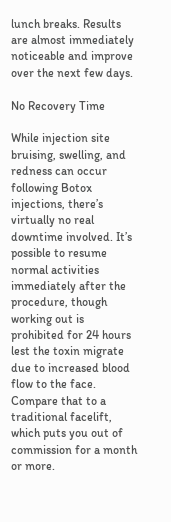lunch breaks. Results are almost immediately noticeable and improve over the next few days.

No Recovery Time

While injection site bruising, swelling, and redness can occur following Botox injections, there’s virtually no real downtime involved. It’s possible to resume normal activities immediately after the procedure, though working out is prohibited for 24 hours lest the toxin migrate due to increased blood flow to the face. Compare that to a traditional facelift, which puts you out of commission for a month or more.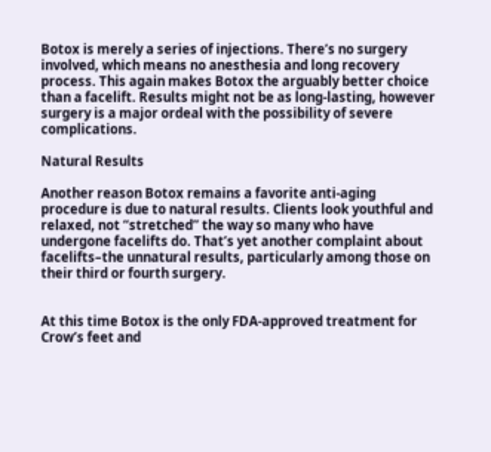Botox is merely a series of injections. There’s no surgery involved, which means no anesthesia and long recovery process. This again makes Botox the arguably better choice than a facelift. Results might not be as long-lasting, however surgery is a major ordeal with the possibility of severe complications.

Natural Results

Another reason Botox remains a favorite anti-aging procedure is due to natural results. Clients look youthful and relaxed, not “stretched” the way so many who have undergone facelifts do. That’s yet another complaint about facelifts–the unnatural results, particularly among those on their third or fourth surgery.


At this time Botox is the only FDA-approved treatment for Crow’s feet and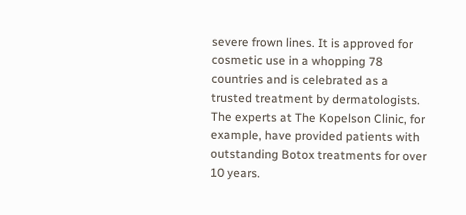severe frown lines. It is approved for cosmetic use in a whopping 78 countries and is celebrated as a trusted treatment by dermatologists. The experts at The Kopelson Clinic, for example, have provided patients with outstanding Botox treatments for over 10 years.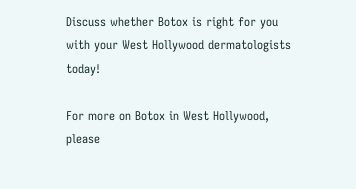Discuss whether Botox is right for you with your West Hollywood dermatologists today!

For more on Botox in West Hollywood, please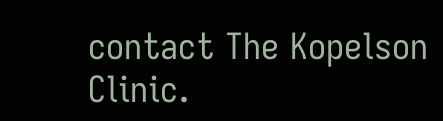contact The Kopelson Clinic.